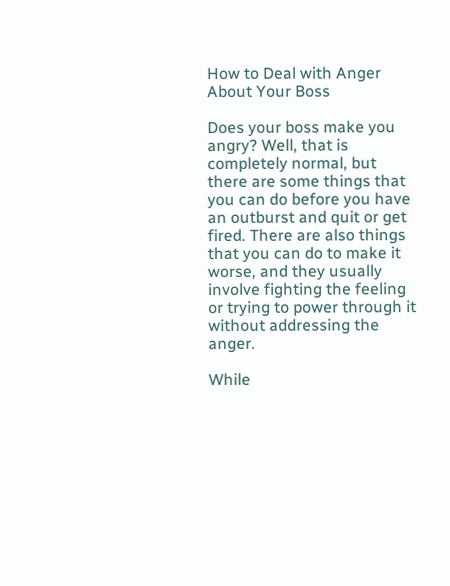How to Deal with Anger About Your Boss

Does your boss make you angry? Well, that is completely normal, but there are some things that you can do before you have an outburst and quit or get fired. There are also things that you can do to make it worse, and they usually involve fighting the feeling or trying to power through it without addressing the anger.

While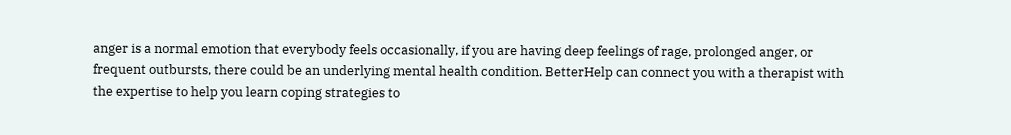anger is a normal emotion that everybody feels occasionally, if you are having deep feelings of rage, prolonged anger, or frequent outbursts, there could be an underlying mental health condition. BetterHelp can connect you with a therapist with the expertise to help you learn coping strategies to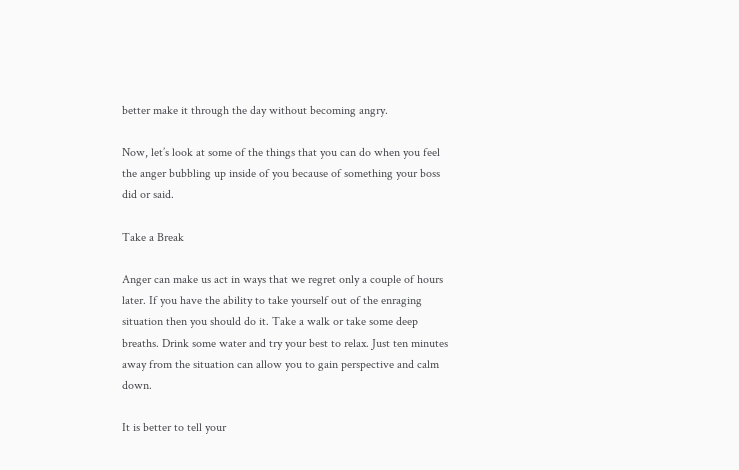better make it through the day without becoming angry.

Now, let’s look at some of the things that you can do when you feel the anger bubbling up inside of you because of something your boss did or said.

Take a Break

Anger can make us act in ways that we regret only a couple of hours later. If you have the ability to take yourself out of the enraging situation then you should do it. Take a walk or take some deep breaths. Drink some water and try your best to relax. Just ten minutes away from the situation can allow you to gain perspective and calm down.

It is better to tell your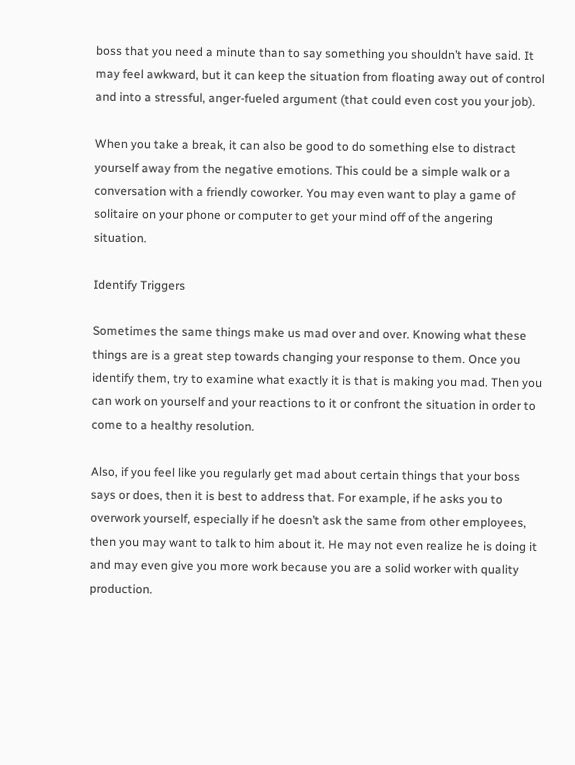boss that you need a minute than to say something you shouldn’t have said. It may feel awkward, but it can keep the situation from floating away out of control and into a stressful, anger-fueled argument (that could even cost you your job).

When you take a break, it can also be good to do something else to distract yourself away from the negative emotions. This could be a simple walk or a conversation with a friendly coworker. You may even want to play a game of solitaire on your phone or computer to get your mind off of the angering situation.

Identify Triggers

Sometimes the same things make us mad over and over. Knowing what these things are is a great step towards changing your response to them. Once you identify them, try to examine what exactly it is that is making you mad. Then you can work on yourself and your reactions to it or confront the situation in order to come to a healthy resolution.

Also, if you feel like you regularly get mad about certain things that your boss says or does, then it is best to address that. For example, if he asks you to overwork yourself, especially if he doesn’t ask the same from other employees, then you may want to talk to him about it. He may not even realize he is doing it and may even give you more work because you are a solid worker with quality production.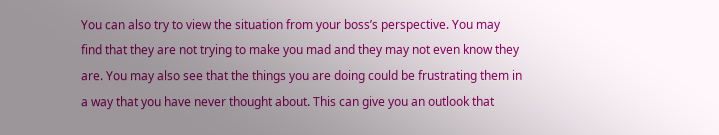You can also try to view the situation from your boss’s perspective. You may find that they are not trying to make you mad and they may not even know they are. You may also see that the things you are doing could be frustrating them in a way that you have never thought about. This can give you an outlook that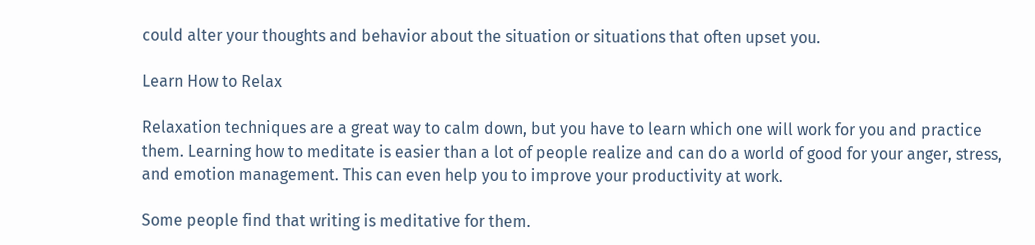could alter your thoughts and behavior about the situation or situations that often upset you.

Learn How to Relax

Relaxation techniques are a great way to calm down, but you have to learn which one will work for you and practice them. Learning how to meditate is easier than a lot of people realize and can do a world of good for your anger, stress, and emotion management. This can even help you to improve your productivity at work.

Some people find that writing is meditative for them.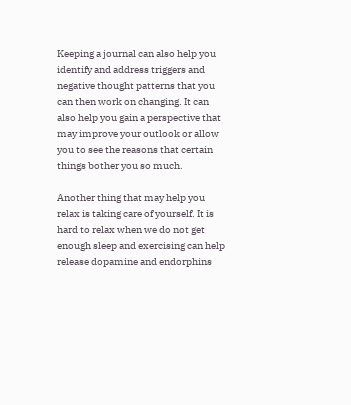Keeping a journal can also help you identify and address triggers and negative thought patterns that you can then work on changing. It can also help you gain a perspective that may improve your outlook or allow you to see the reasons that certain things bother you so much.

Another thing that may help you relax is taking care of yourself. It is hard to relax when we do not get enough sleep and exercising can help release dopamine and endorphins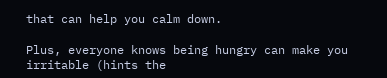that can help you calm down.

Plus, everyone knows being hungry can make you irritable (hints the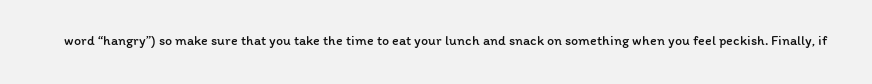word “hangry”) so make sure that you take the time to eat your lunch and snack on something when you feel peckish. Finally, if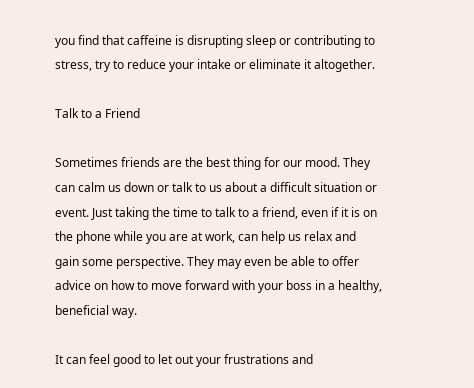you find that caffeine is disrupting sleep or contributing to stress, try to reduce your intake or eliminate it altogether.

Talk to a Friend

Sometimes friends are the best thing for our mood. They can calm us down or talk to us about a difficult situation or event. Just taking the time to talk to a friend, even if it is on the phone while you are at work, can help us relax and gain some perspective. They may even be able to offer advice on how to move forward with your boss in a healthy, beneficial way.

It can feel good to let out your frustrations and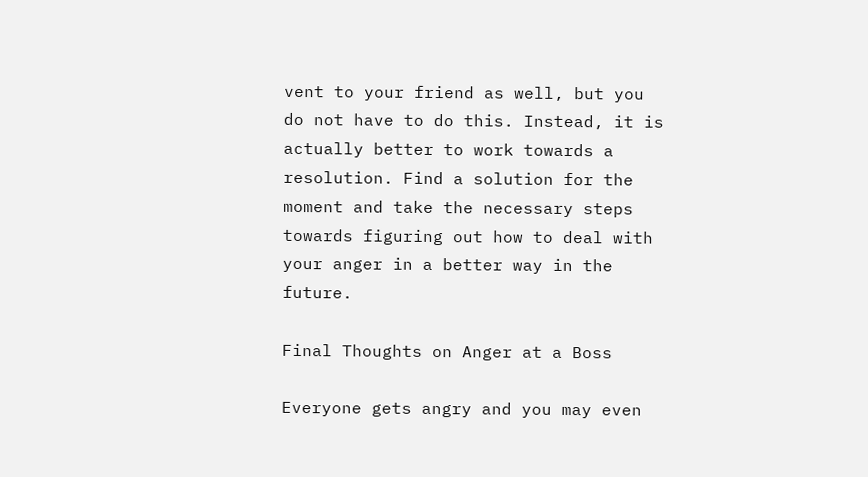vent to your friend as well, but you do not have to do this. Instead, it is actually better to work towards a resolution. Find a solution for the moment and take the necessary steps towards figuring out how to deal with your anger in a better way in the future.

Final Thoughts on Anger at a Boss

Everyone gets angry and you may even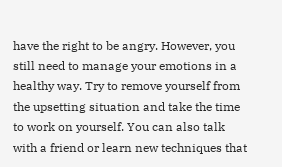have the right to be angry. However, you still need to manage your emotions in a healthy way. Try to remove yourself from the upsetting situation and take the time to work on yourself. You can also talk with a friend or learn new techniques that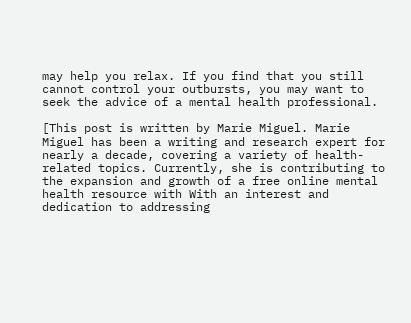may help you relax. If you find that you still cannot control your outbursts, you may want to seek the advice of a mental health professional.

[This post is written by Marie Miguel. Marie Miguel has been a writing and research expert for nearly a decade, covering a variety of health-
related topics. Currently, she is contributing to the expansion and growth of a free online mental health resource with With an interest and dedication to addressing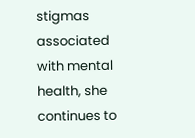stigmas associated with mental health, she continues to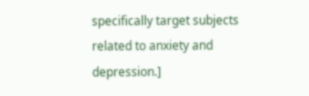specifically target subjects related to anxiety and depression.]